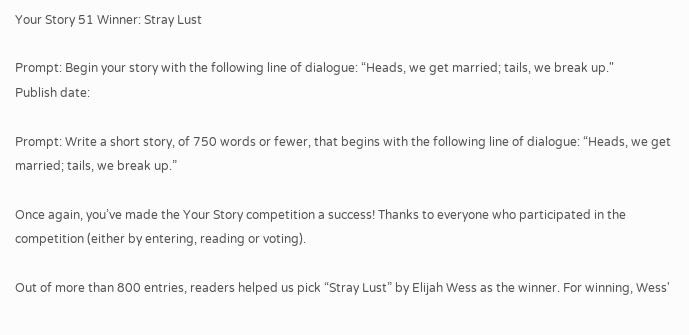Your Story 51 Winner: Stray Lust

Prompt: Begin your story with the following line of dialogue: “Heads, we get married; tails, we break up."
Publish date:

Prompt: Write a short story, of 750 words or fewer, that begins with the following line of dialogue: “Heads, we get married; tails, we break up.”

Once again, you’ve made the Your Story competition a success! Thanks to everyone who participated in the competition (either by entering, reading or voting).

Out of more than 800 entries, readers helped us pick “Stray Lust” by Elijah Wess as the winner. For winning, Wess'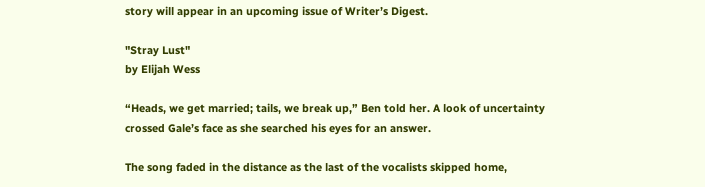story will appear in an upcoming issue of Writer’s Digest.

"Stray Lust"
by Elijah Wess

“Heads, we get married; tails, we break up,” Ben told her. A look of uncertainty crossed Gale’s face as she searched his eyes for an answer.

The song faded in the distance as the last of the vocalists skipped home,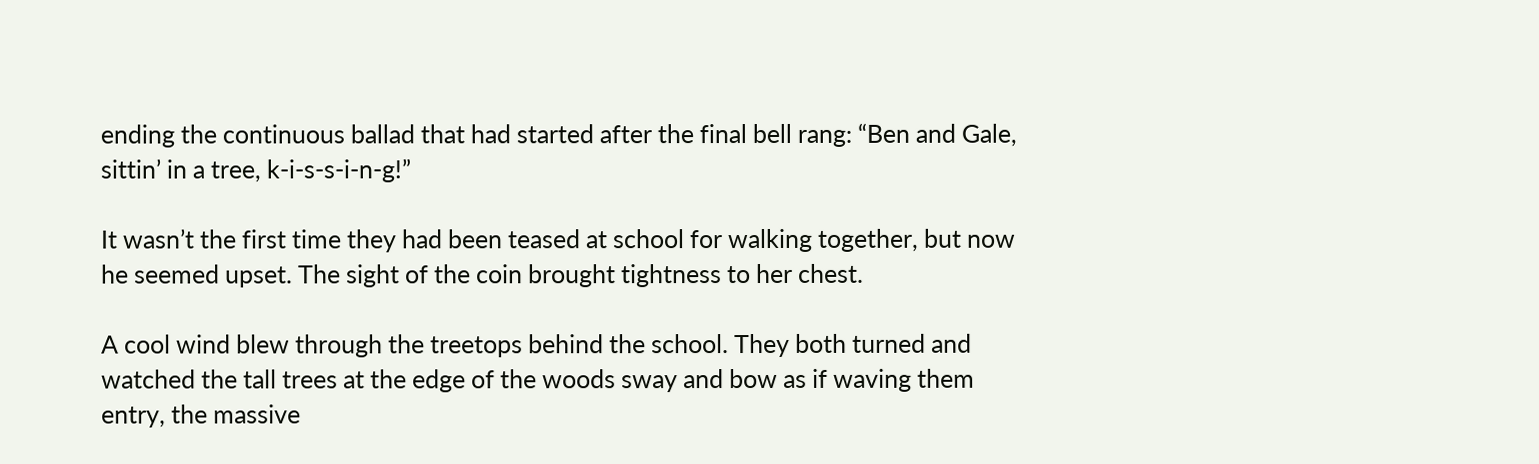ending the continuous ballad that had started after the final bell rang: “Ben and Gale, sittin’ in a tree, k-i-s-s-i-n-g!”

It wasn’t the first time they had been teased at school for walking together, but now he seemed upset. The sight of the coin brought tightness to her chest.

A cool wind blew through the treetops behind the school. They both turned and watched the tall trees at the edge of the woods sway and bow as if waving them entry, the massive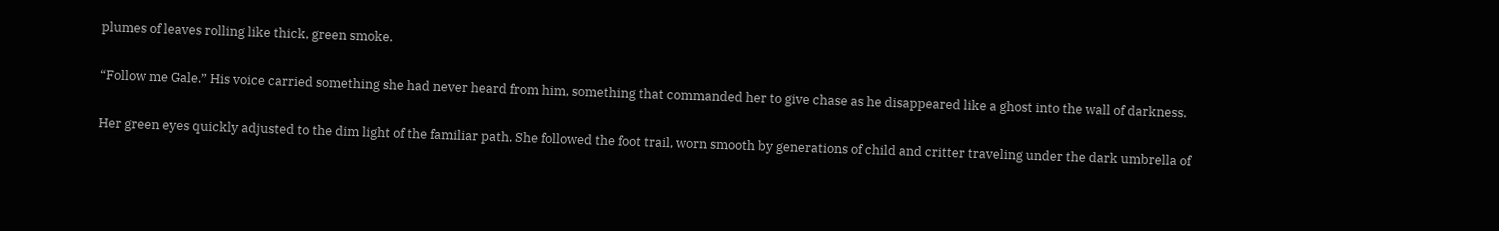plumes of leaves rolling like thick, green smoke.

“Follow me Gale.” His voice carried something she had never heard from him, something that commanded her to give chase as he disappeared like a ghost into the wall of darkness.

Her green eyes quickly adjusted to the dim light of the familiar path. She followed the foot trail, worn smooth by generations of child and critter traveling under the dark umbrella of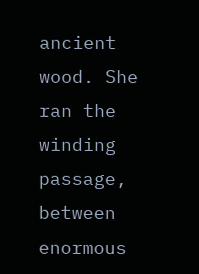ancient wood. She ran the winding passage, between enormous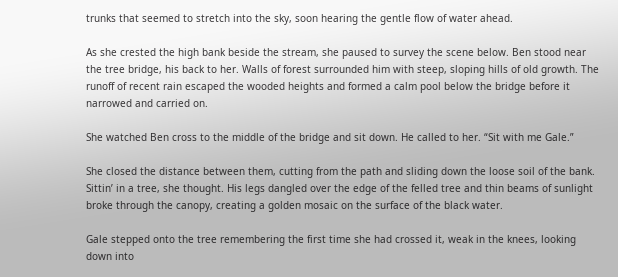trunks that seemed to stretch into the sky, soon hearing the gentle flow of water ahead.

As she crested the high bank beside the stream, she paused to survey the scene below. Ben stood near the tree bridge, his back to her. Walls of forest surrounded him with steep, sloping hills of old growth. The runoff of recent rain escaped the wooded heights and formed a calm pool below the bridge before it narrowed and carried on.

She watched Ben cross to the middle of the bridge and sit down. He called to her. “Sit with me Gale.”

She closed the distance between them, cutting from the path and sliding down the loose soil of the bank. Sittin’ in a tree, she thought. His legs dangled over the edge of the felled tree and thin beams of sunlight broke through the canopy, creating a golden mosaic on the surface of the black water.

Gale stepped onto the tree remembering the first time she had crossed it, weak in the knees, looking down into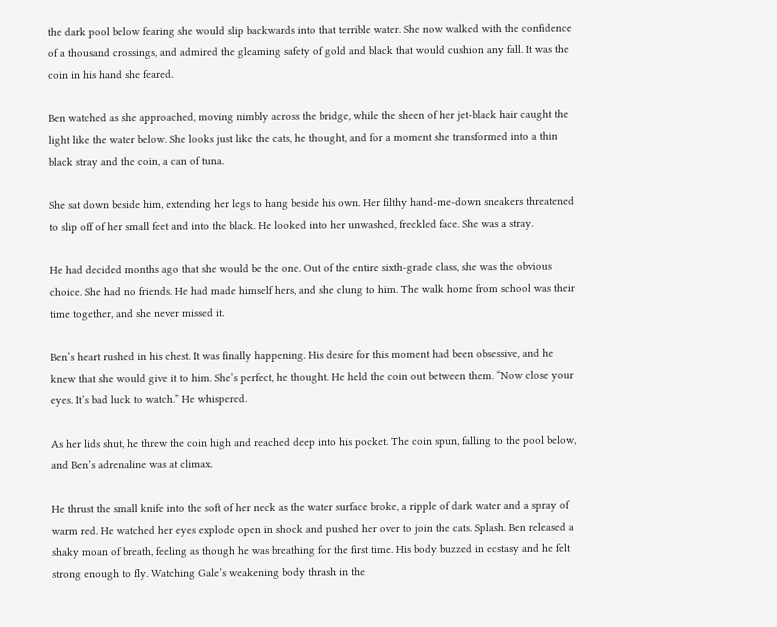the dark pool below fearing she would slip backwards into that terrible water. She now walked with the confidence of a thousand crossings, and admired the gleaming safety of gold and black that would cushion any fall. It was the coin in his hand she feared.

Ben watched as she approached, moving nimbly across the bridge, while the sheen of her jet-black hair caught the light like the water below. She looks just like the cats, he thought, and for a moment she transformed into a thin black stray and the coin, a can of tuna.

She sat down beside him, extending her legs to hang beside his own. Her filthy hand-me-down sneakers threatened to slip off of her small feet and into the black. He looked into her unwashed, freckled face. She was a stray.

He had decided months ago that she would be the one. Out of the entire sixth-grade class, she was the obvious choice. She had no friends. He had made himself hers, and she clung to him. The walk home from school was their time together, and she never missed it.

Ben’s heart rushed in his chest. It was finally happening. His desire for this moment had been obsessive, and he knew that she would give it to him. She’s perfect, he thought. He held the coin out between them. “Now close your eyes. It’s bad luck to watch.” He whispered.

As her lids shut, he threw the coin high and reached deep into his pocket. The coin spun, falling to the pool below, and Ben’s adrenaline was at climax.

He thrust the small knife into the soft of her neck as the water surface broke, a ripple of dark water and a spray of warm red. He watched her eyes explode open in shock and pushed her over to join the cats. Splash. Ben released a shaky moan of breath, feeling as though he was breathing for the first time. His body buzzed in ecstasy and he felt strong enough to fly. Watching Gale’s weakening body thrash in the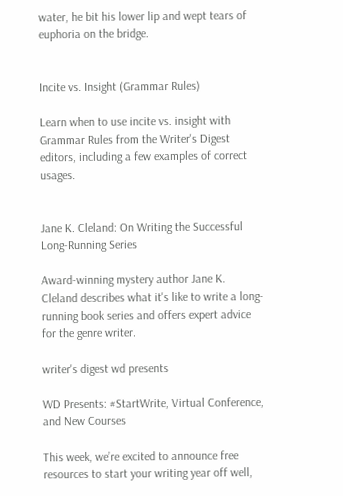water, he bit his lower lip and wept tears of euphoria on the bridge.


Incite vs. Insight (Grammar Rules)

Learn when to use incite vs. insight with Grammar Rules from the Writer's Digest editors, including a few examples of correct usages.


Jane K. Cleland: On Writing the Successful Long-Running Series

Award-winning mystery author Jane K. Cleland describes what it's like to write a long-running book series and offers expert advice for the genre writer.

writer's digest wd presents

WD Presents: #StartWrite, Virtual Conference, and New Courses

This week, we’re excited to announce free resources to start your writing year off well,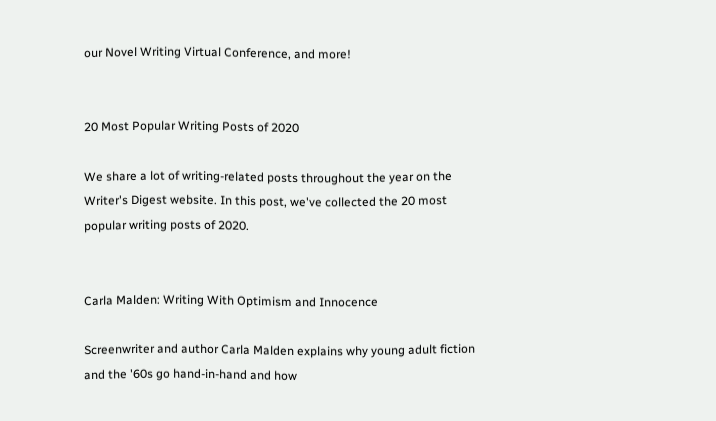our Novel Writing Virtual Conference, and more!


20 Most Popular Writing Posts of 2020

We share a lot of writing-related posts throughout the year on the Writer's Digest website. In this post, we've collected the 20 most popular writing posts of 2020.


Carla Malden: Writing With Optimism and Innocence

Screenwriter and author Carla Malden explains why young adult fiction and the '60s go hand-in-hand and how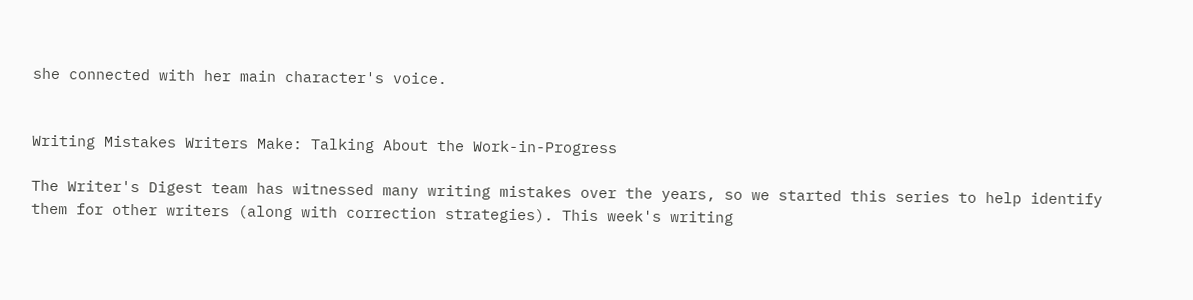she connected with her main character's voice.


Writing Mistakes Writers Make: Talking About the Work-in-Progress

The Writer's Digest team has witnessed many writing mistakes over the years, so we started this series to help identify them for other writers (along with correction strategies). This week's writing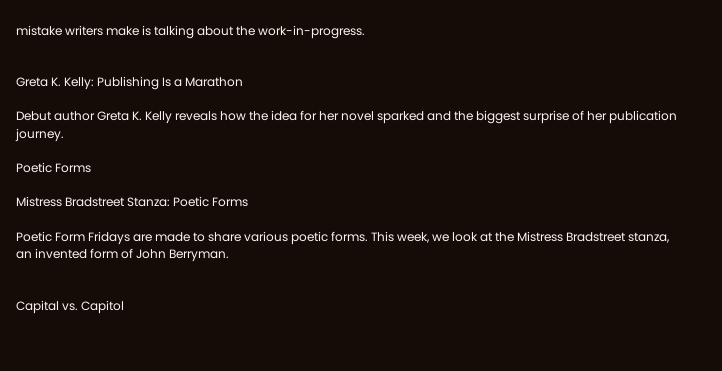mistake writers make is talking about the work-in-progress.


Greta K. Kelly: Publishing Is a Marathon

Debut author Greta K. Kelly reveals how the idea for her novel sparked and the biggest surprise of her publication journey.

Poetic Forms

Mistress Bradstreet Stanza: Poetic Forms

Poetic Form Fridays are made to share various poetic forms. This week, we look at the Mistress Bradstreet stanza, an invented form of John Berryman.


Capital vs. Capitol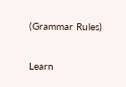(Grammar Rules)

Learn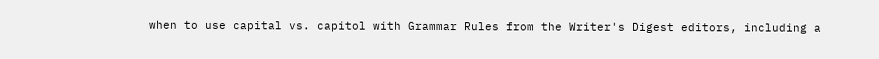when to use capital vs. capitol with Grammar Rules from the Writer's Digest editors, including a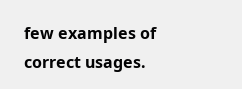few examples of correct usages.